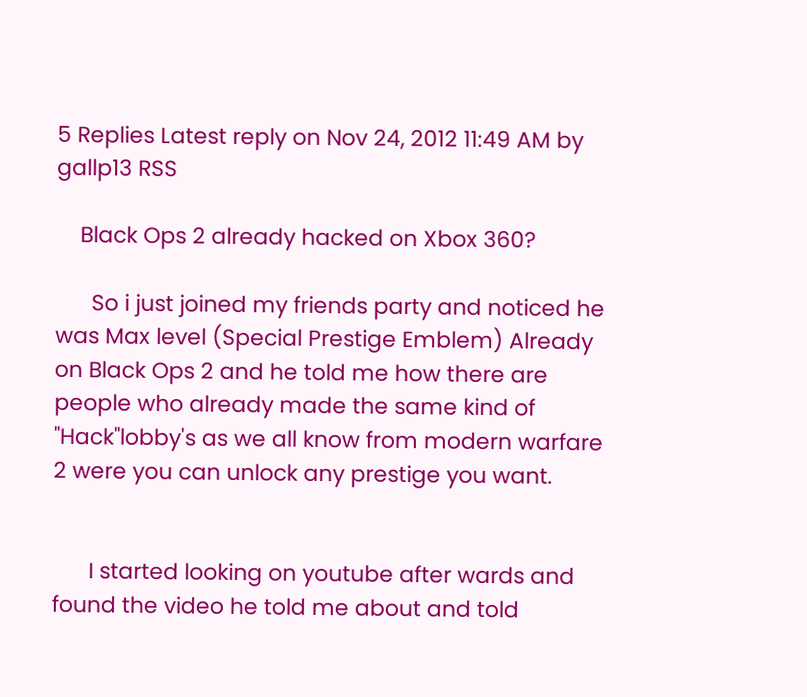5 Replies Latest reply on Nov 24, 2012 11:49 AM by gallp13 RSS

    Black Ops 2 already hacked on Xbox 360?

      So i just joined my friends party and noticed he was Max level (Special Prestige Emblem) Already on Black Ops 2 and he told me how there are people who already made the same kind of "Hack"lobby's as we all know from modern warfare 2 were you can unlock any prestige you want.


      I started looking on youtube after wards and found the video he told me about and told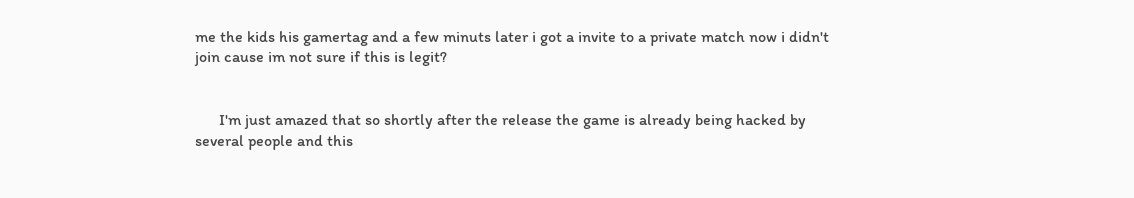me the kids his gamertag and a few minuts later i got a invite to a private match now i didn't join cause im not sure if this is legit?


      I'm just amazed that so shortly after the release the game is already being hacked by several people and this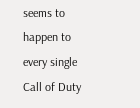seems to happen to every single Call of Duty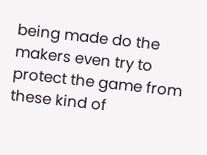being made do the makers even try to protect the game from these kind of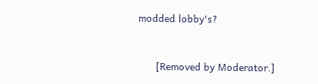modded lobby's?


      [Removed by Moderator.]